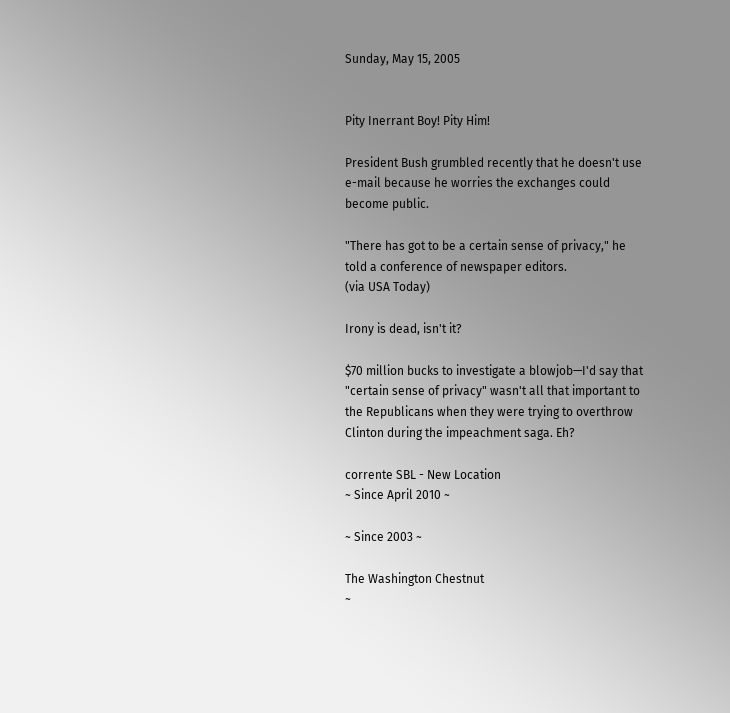Sunday, May 15, 2005


Pity Inerrant Boy! Pity Him!

President Bush grumbled recently that he doesn't use e-mail because he worries the exchanges could become public.

"There has got to be a certain sense of privacy," he told a conference of newspaper editors.
(via USA Today)

Irony is dead, isn't it?

$70 million bucks to investigate a blowjob—I'd say that "certain sense of privacy" wasn't all that important to the Republicans when they were trying to overthrow Clinton during the impeachment saga. Eh?

corrente SBL - New Location
~ Since April 2010 ~

~ Since 2003 ~

The Washington Chestnut
~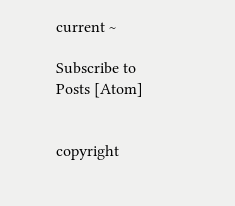current ~

Subscribe to
Posts [Atom]


copyright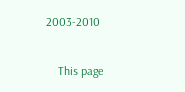2003-2010

    This page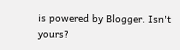is powered by Blogger. Isn't yours?